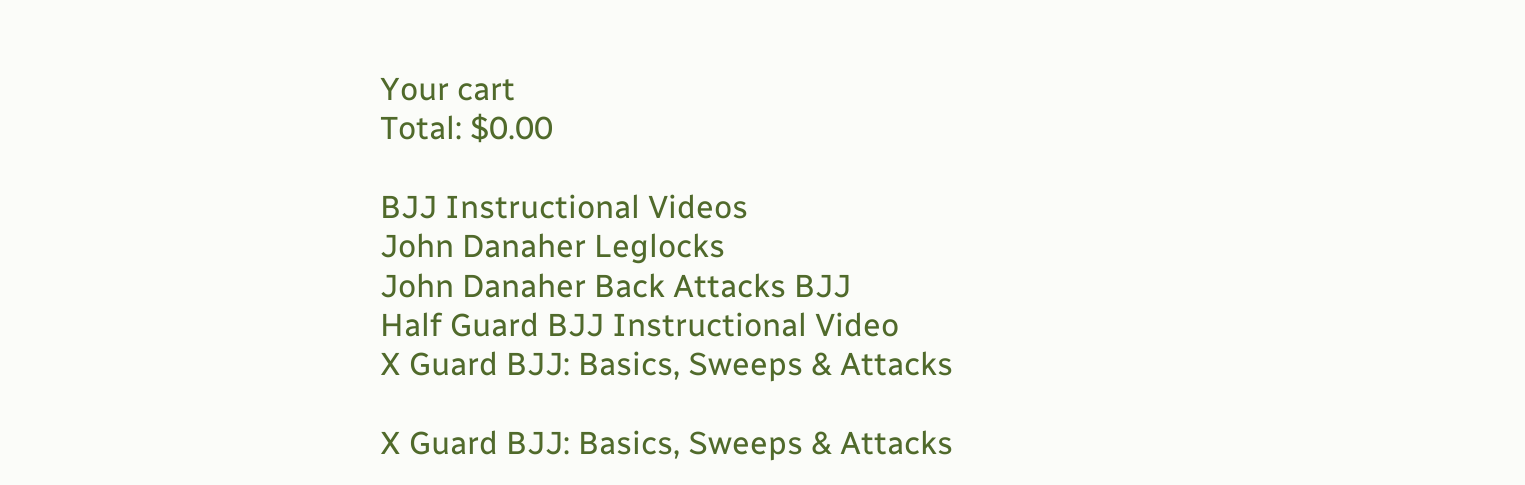Your cart
Total: $0.00

BJJ Instructional Videos
John Danaher Leglocks
John Danaher Back Attacks BJJ
Half Guard BJJ Instructional Video
X Guard BJJ: Basics, Sweeps & Attacks

X Guard BJJ: Basics, Sweeps & Attacks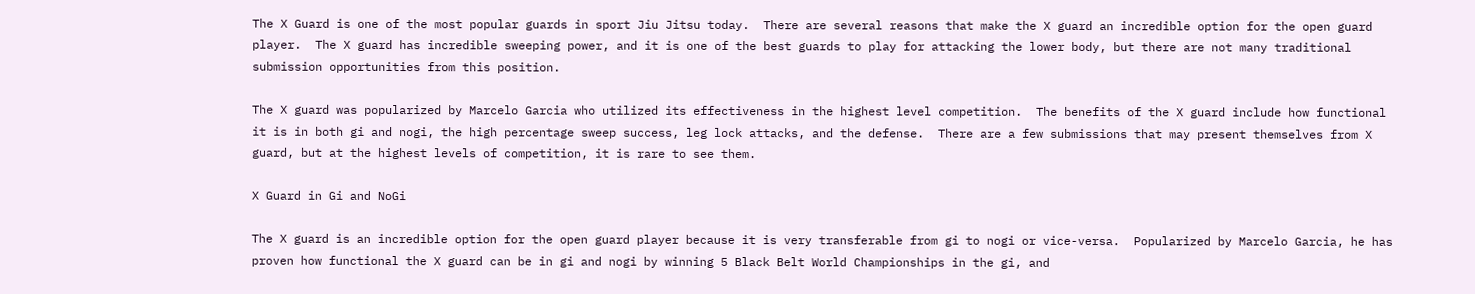The X Guard is one of the most popular guards in sport Jiu Jitsu today.  There are several reasons that make the X guard an incredible option for the open guard player.  The X guard has incredible sweeping power, and it is one of the best guards to play for attacking the lower body, but there are not many traditional submission opportunities from this position.

The X guard was popularized by Marcelo Garcia who utilized its effectiveness in the highest level competition.  The benefits of the X guard include how functional it is in both gi and nogi, the high percentage sweep success, leg lock attacks, and the defense.  There are a few submissions that may present themselves from X guard, but at the highest levels of competition, it is rare to see them.

X Guard in Gi and NoGi

The X guard is an incredible option for the open guard player because it is very transferable from gi to nogi or vice-versa.  Popularized by Marcelo Garcia, he has proven how functional the X guard can be in gi and nogi by winning 5 Black Belt World Championships in the gi, and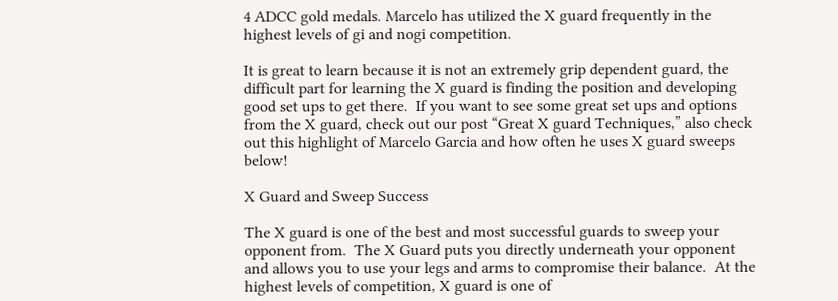4 ADCC gold medals. Marcelo has utilized the X guard frequently in the highest levels of gi and nogi competition.

It is great to learn because it is not an extremely grip dependent guard, the difficult part for learning the X guard is finding the position and developing good set ups to get there.  If you want to see some great set ups and options from the X guard, check out our post “Great X guard Techniques,” also check out this highlight of Marcelo Garcia and how often he uses X guard sweeps below!

X Guard and Sweep Success

The X guard is one of the best and most successful guards to sweep your opponent from.  The X Guard puts you directly underneath your opponent and allows you to use your legs and arms to compromise their balance.  At the highest levels of competition, X guard is one of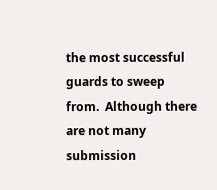the most successful guards to sweep from.  Although there are not many submission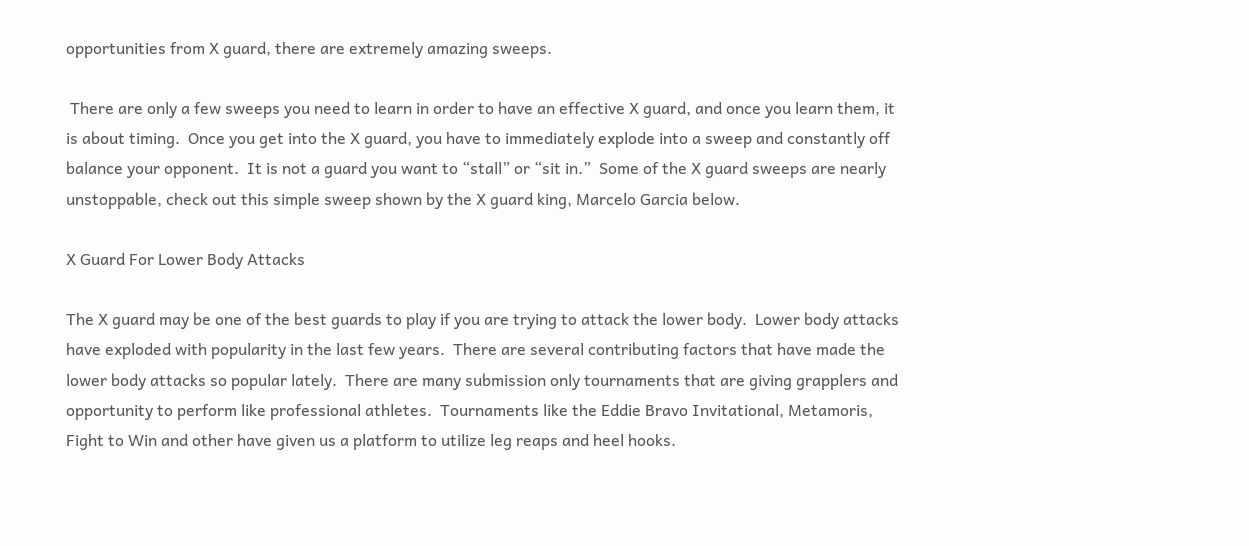opportunities from X guard, there are extremely amazing sweeps.

 There are only a few sweeps you need to learn in order to have an effective X guard, and once you learn them, it is about timing.  Once you get into the X guard, you have to immediately explode into a sweep and constantly off balance your opponent.  It is not a guard you want to “stall” or “sit in.”  Some of the X guard sweeps are nearly unstoppable, check out this simple sweep shown by the X guard king, Marcelo Garcia below.

X Guard For Lower Body Attacks

The X guard may be one of the best guards to play if you are trying to attack the lower body.  Lower body attacks have exploded with popularity in the last few years.  There are several contributing factors that have made the lower body attacks so popular lately.  There are many submission only tournaments that are giving grapplers and opportunity to perform like professional athletes.  Tournaments like the Eddie Bravo Invitational, Metamoris, Fight to Win and other have given us a platform to utilize leg reaps and heel hooks.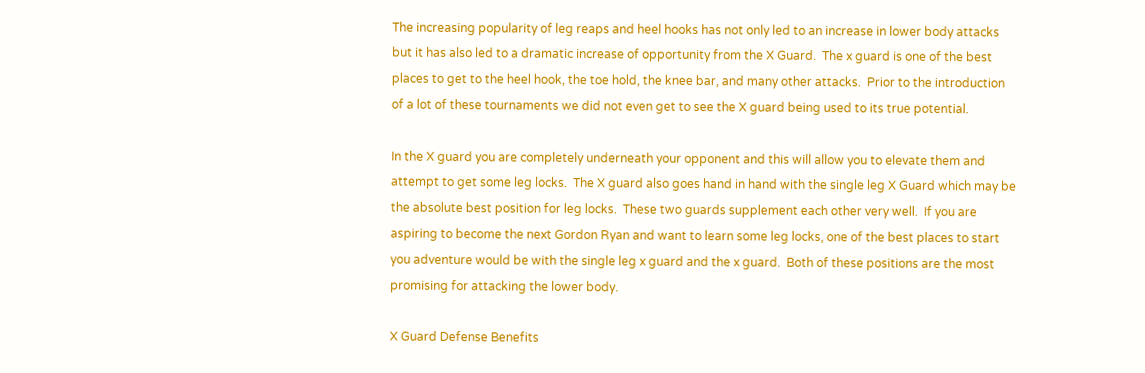The increasing popularity of leg reaps and heel hooks has not only led to an increase in lower body attacks but it has also led to a dramatic increase of opportunity from the X Guard.  The x guard is one of the best places to get to the heel hook, the toe hold, the knee bar, and many other attacks.  Prior to the introduction of a lot of these tournaments we did not even get to see the X guard being used to its true potential.

In the X guard you are completely underneath your opponent and this will allow you to elevate them and attempt to get some leg locks.  The X guard also goes hand in hand with the single leg X Guard which may be the absolute best position for leg locks.  These two guards supplement each other very well.  If you are aspiring to become the next Gordon Ryan and want to learn some leg locks, one of the best places to start you adventure would be with the single leg x guard and the x guard.  Both of these positions are the most promising for attacking the lower body.

X Guard Defense Benefits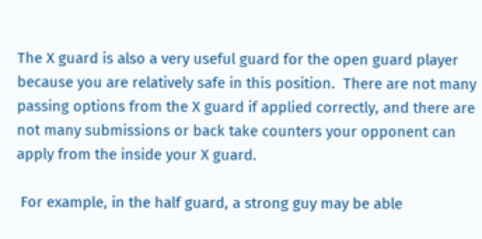The X guard is also a very useful guard for the open guard player because you are relatively safe in this position.  There are not many passing options from the X guard if applied correctly, and there are not many submissions or back take counters your opponent can apply from the inside your X guard.

 For example, in the half guard, a strong guy may be able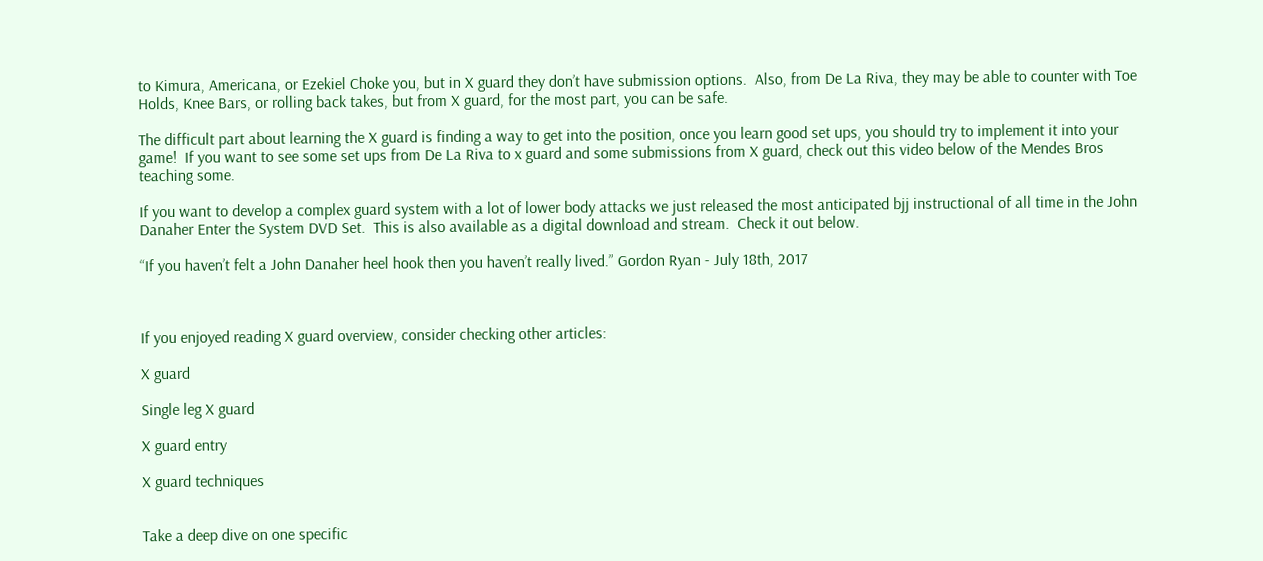to Kimura, Americana, or Ezekiel Choke you, but in X guard they don’t have submission options.  Also, from De La Riva, they may be able to counter with Toe Holds, Knee Bars, or rolling back takes, but from X guard, for the most part, you can be safe.

The difficult part about learning the X guard is finding a way to get into the position, once you learn good set ups, you should try to implement it into your game!  If you want to see some set ups from De La Riva to x guard and some submissions from X guard, check out this video below of the Mendes Bros teaching some.

If you want to develop a complex guard system with a lot of lower body attacks we just released the most anticipated bjj instructional of all time in the John Danaher Enter the System DVD Set.  This is also available as a digital download and stream.  Check it out below.

“If you haven’t felt a John Danaher heel hook then you haven’t really lived.” Gordon Ryan - July 18th, 2017



If you enjoyed reading X guard overview, consider checking other articles:

X guard

Single leg X guard

X guard entry

X guard techniques


Take a deep dive on one specific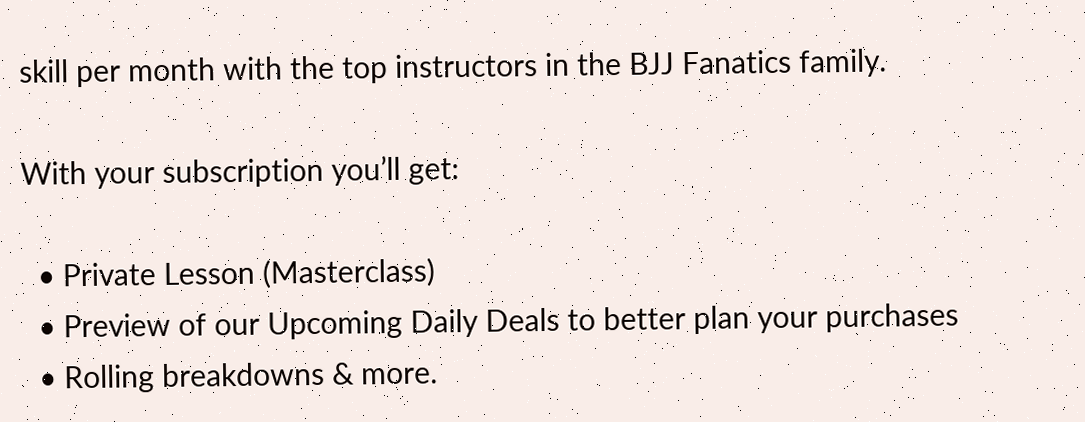skill per month with the top instructors in the BJJ Fanatics family.

With your subscription you’ll get:

  • Private Lesson (Masterclass)
  • Preview of our Upcoming Daily Deals to better plan your purchases
  • Rolling breakdowns & more.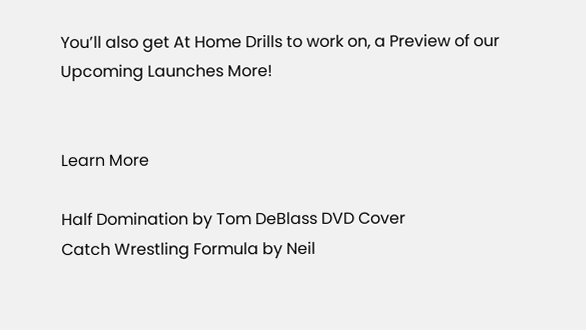You’ll also get At Home Drills to work on, a Preview of our Upcoming Launches More!


Learn More

Half Domination by Tom DeBlass DVD Cover
Catch Wrestling Formula by Neil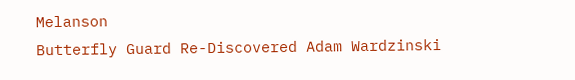Melanson
Butterfly Guard Re-Discovered Adam Wardzinski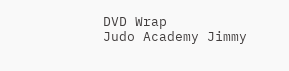DVD Wrap
Judo Academy Jimmy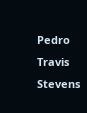Pedro Travis Stevens